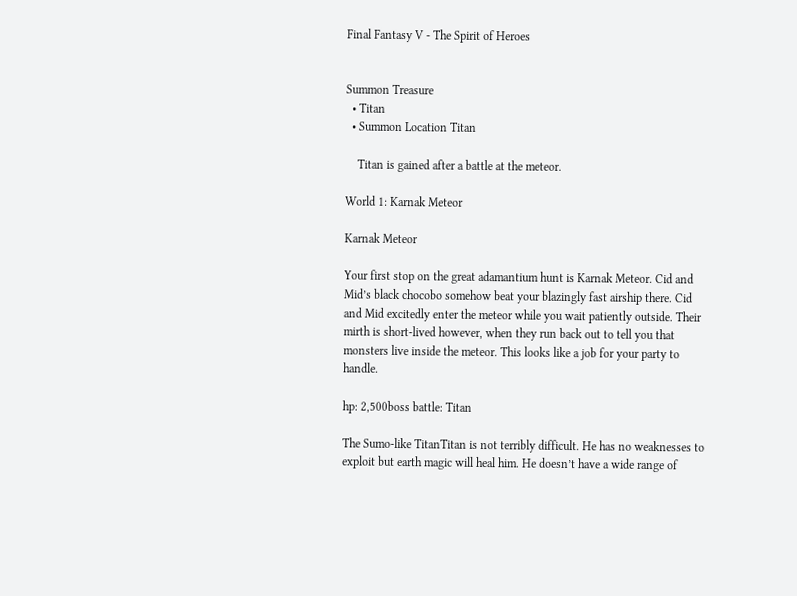Final Fantasy V - The Spirit of Heroes


Summon Treasure
  • Titan
  • Summon Location Titan

    Titan is gained after a battle at the meteor.

World 1: Karnak Meteor

Karnak Meteor

Your first stop on the great adamantium hunt is Karnak Meteor. Cid and Mid’s black chocobo somehow beat your blazingly fast airship there. Cid and Mid excitedly enter the meteor while you wait patiently outside. Their mirth is short-lived however, when they run back out to tell you that monsters live inside the meteor. This looks like a job for your party to handle.

hp: 2,500boss battle: Titan

The Sumo-like TitanTitan is not terribly difficult. He has no weaknesses to exploit but earth magic will heal him. He doesn’t have a wide range of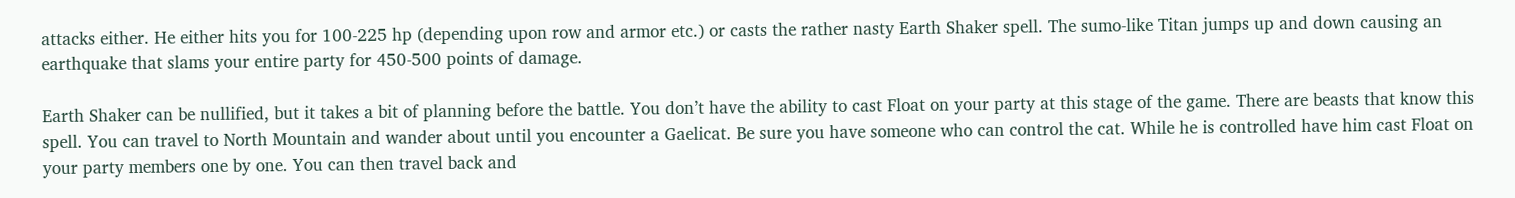attacks either. He either hits you for 100-225 hp (depending upon row and armor etc.) or casts the rather nasty Earth Shaker spell. The sumo-like Titan jumps up and down causing an earthquake that slams your entire party for 450-500 points of damage.

Earth Shaker can be nullified, but it takes a bit of planning before the battle. You don’t have the ability to cast Float on your party at this stage of the game. There are beasts that know this spell. You can travel to North Mountain and wander about until you encounter a Gaelicat. Be sure you have someone who can control the cat. While he is controlled have him cast Float on your party members one by one. You can then travel back and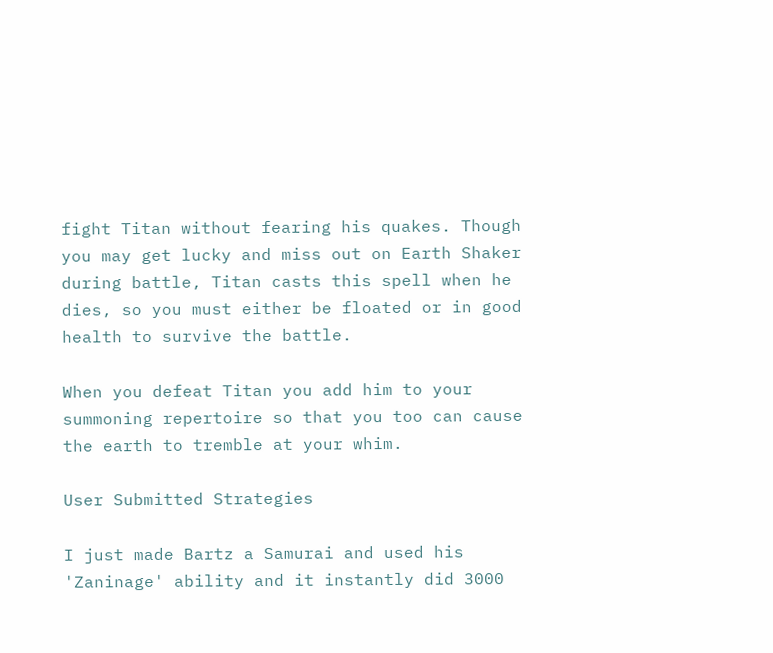fight Titan without fearing his quakes. Though you may get lucky and miss out on Earth Shaker during battle, Titan casts this spell when he dies, so you must either be floated or in good health to survive the battle.

When you defeat Titan you add him to your summoning repertoire so that you too can cause the earth to tremble at your whim.

User Submitted Strategies

I just made Bartz a Samurai and used his 'Zaninage' ability and it instantly did 3000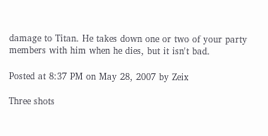damage to Titan. He takes down one or two of your party members with him when he dies, but it isn't bad.

Posted at 8:37 PM on May 28, 2007 by Zeix

Three shots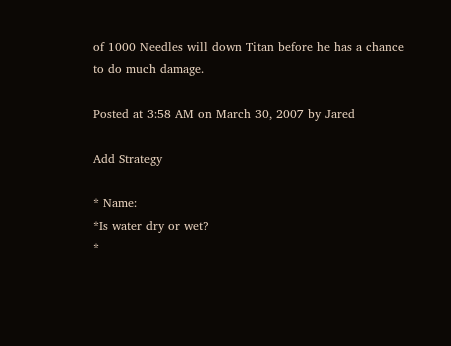of 1000 Needles will down Titan before he has a chance to do much damage.

Posted at 3:58 AM on March 30, 2007 by Jared

Add Strategy

* Name:
*Is water dry or wet?
*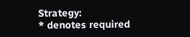Strategy:
* denotes required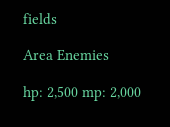fields

Area Enemies

hp: 2,500 mp: 2,000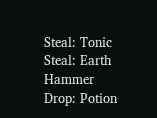Steal: Tonic
Steal: Earth Hammer
Drop: Potion